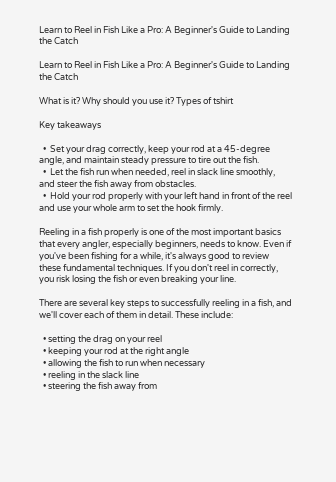Learn to Reel in Fish Like a Pro: A Beginner's Guide to Landing the Catch

Learn to Reel in Fish Like a Pro: A Beginner's Guide to Landing the Catch

What is it? Why should you use it? Types of tshirt

Key takeaways

  •  Set your drag correctly, keep your rod at a 45-degree angle, and maintain steady pressure to tire out the fish.
  •  Let the fish run when needed, reel in slack line smoothly, and steer the fish away from obstacles.
  •  Hold your rod properly with your left hand in front of the reel and use your whole arm to set the hook firmly.

Reeling in a fish properly is one of the most important basics that every angler, especially beginners, needs to know. Even if you've been fishing for a while, it's always good to review these fundamental techniques. If you don't reel in correctly, you risk losing the fish or even breaking your line.

There are several key steps to successfully reeling in a fish, and we'll cover each of them in detail. These include:

  • setting the drag on your reel
  • keeping your rod at the right angle
  • allowing the fish to run when necessary
  • reeling in the slack line
  • steering the fish away from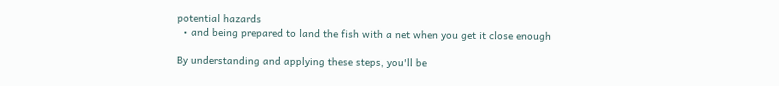potential hazards
  • and being prepared to land the fish with a net when you get it close enough

By understanding and applying these steps, you'll be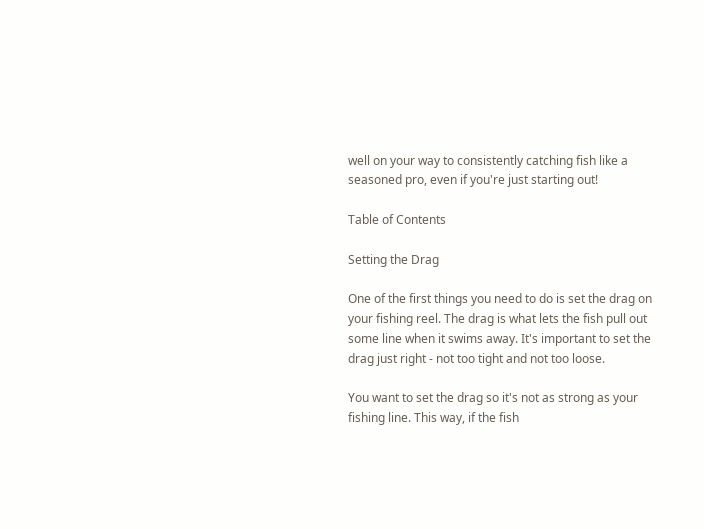well on your way to consistently catching fish like a seasoned pro, even if you're just starting out!

Table of Contents

Setting the Drag

One of the first things you need to do is set the drag on your fishing reel. The drag is what lets the fish pull out some line when it swims away. It's important to set the drag just right - not too tight and not too loose.

You want to set the drag so it's not as strong as your fishing line. This way, if the fish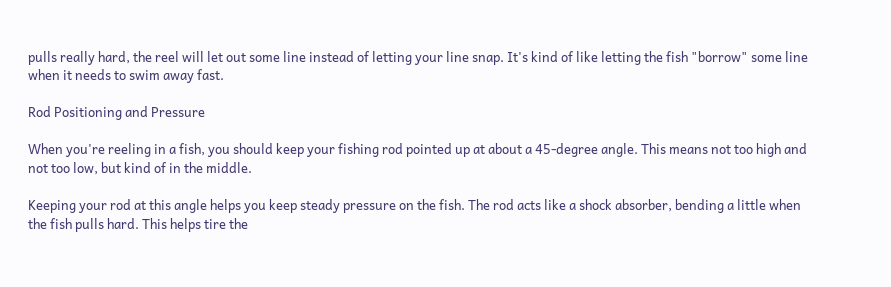pulls really hard, the reel will let out some line instead of letting your line snap. It's kind of like letting the fish "borrow" some line when it needs to swim away fast.

Rod Positioning and Pressure

When you're reeling in a fish, you should keep your fishing rod pointed up at about a 45-degree angle. This means not too high and not too low, but kind of in the middle.

Keeping your rod at this angle helps you keep steady pressure on the fish. The rod acts like a shock absorber, bending a little when the fish pulls hard. This helps tire the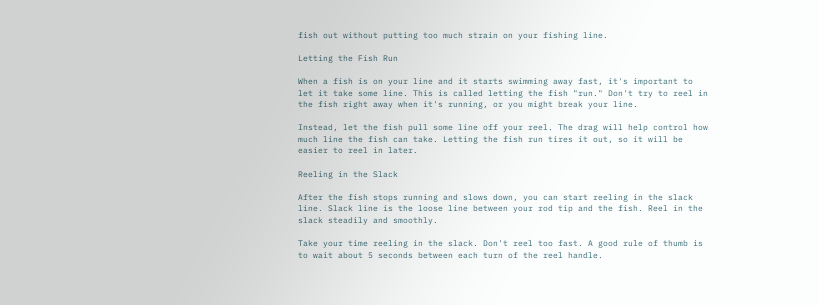fish out without putting too much strain on your fishing line.

Letting the Fish Run

When a fish is on your line and it starts swimming away fast, it's important to let it take some line. This is called letting the fish "run." Don't try to reel in the fish right away when it's running, or you might break your line.

Instead, let the fish pull some line off your reel. The drag will help control how much line the fish can take. Letting the fish run tires it out, so it will be easier to reel in later.

Reeling in the Slack

After the fish stops running and slows down, you can start reeling in the slack line. Slack line is the loose line between your rod tip and the fish. Reel in the slack steadily and smoothly.

Take your time reeling in the slack. Don't reel too fast. A good rule of thumb is to wait about 5 seconds between each turn of the reel handle.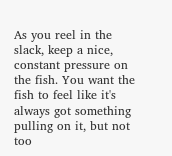As you reel in the slack, keep a nice, constant pressure on the fish. You want the fish to feel like it's always got something pulling on it, but not too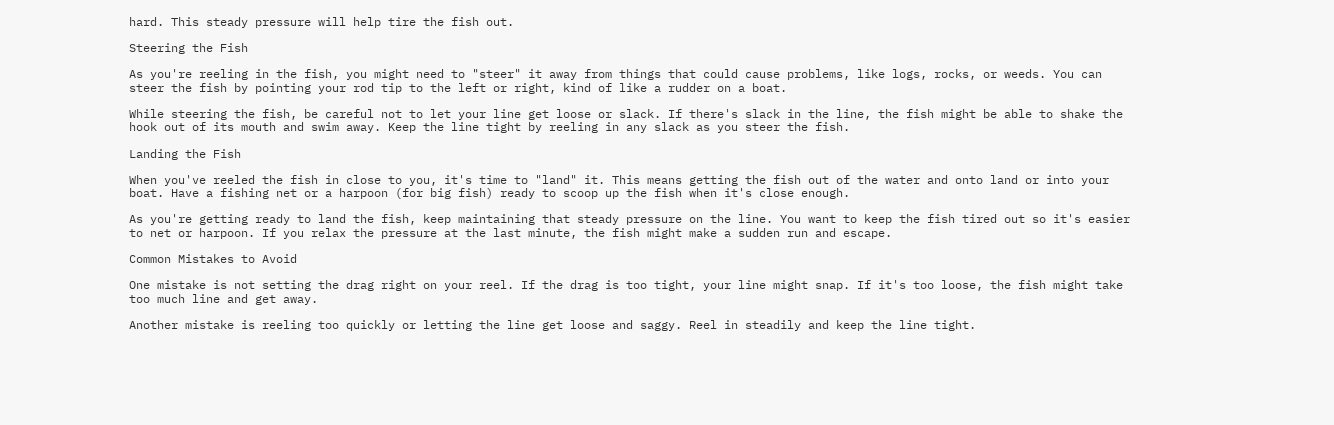hard. This steady pressure will help tire the fish out.

Steering the Fish

As you're reeling in the fish, you might need to "steer" it away from things that could cause problems, like logs, rocks, or weeds. You can steer the fish by pointing your rod tip to the left or right, kind of like a rudder on a boat.

While steering the fish, be careful not to let your line get loose or slack. If there's slack in the line, the fish might be able to shake the hook out of its mouth and swim away. Keep the line tight by reeling in any slack as you steer the fish.

Landing the Fish

When you've reeled the fish in close to you, it's time to "land" it. This means getting the fish out of the water and onto land or into your boat. Have a fishing net or a harpoon (for big fish) ready to scoop up the fish when it's close enough.

As you're getting ready to land the fish, keep maintaining that steady pressure on the line. You want to keep the fish tired out so it's easier to net or harpoon. If you relax the pressure at the last minute, the fish might make a sudden run and escape.

Common Mistakes to Avoid

One mistake is not setting the drag right on your reel. If the drag is too tight, your line might snap. If it's too loose, the fish might take too much line and get away.

Another mistake is reeling too quickly or letting the line get loose and saggy. Reel in steadily and keep the line tight.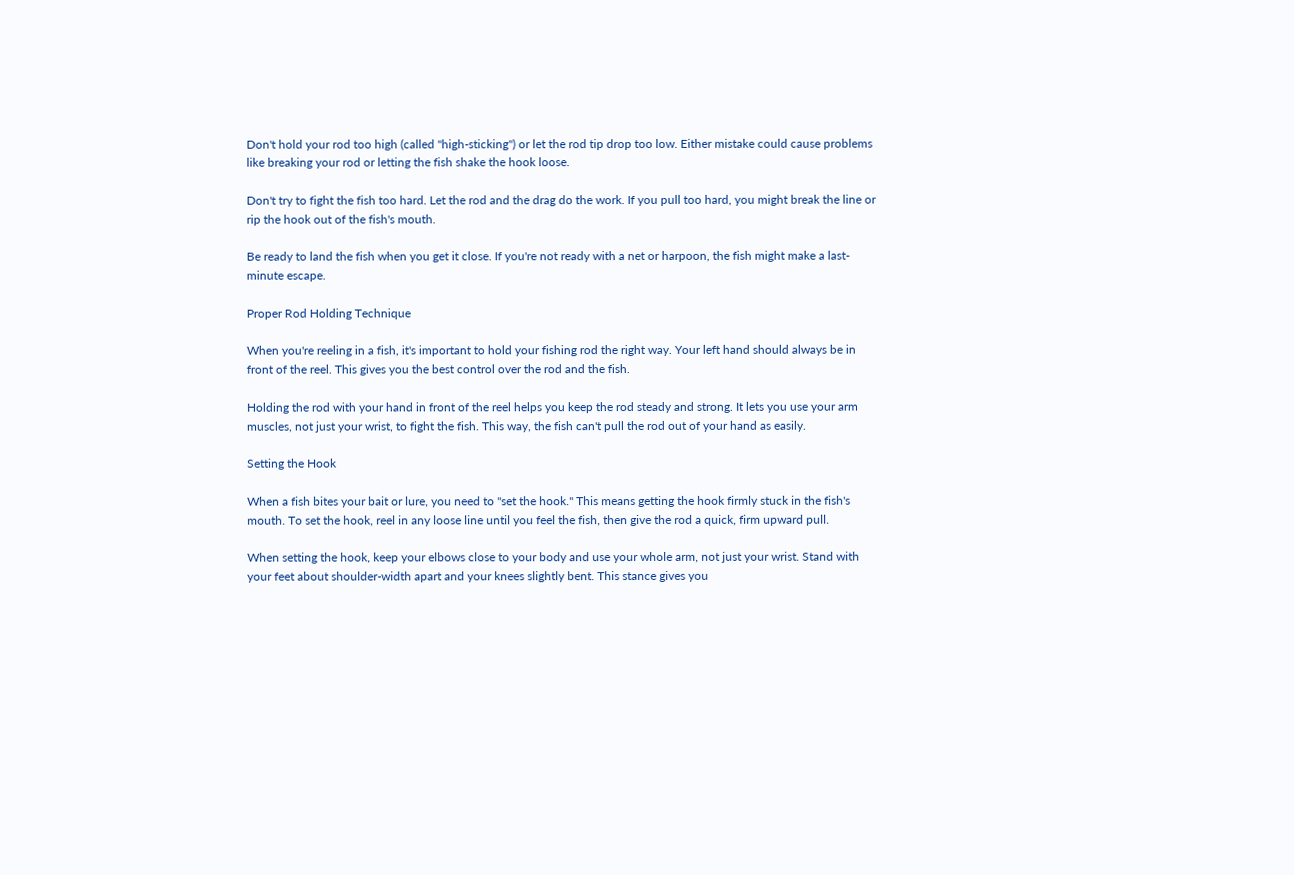Don't hold your rod too high (called "high-sticking") or let the rod tip drop too low. Either mistake could cause problems like breaking your rod or letting the fish shake the hook loose.

Don't try to fight the fish too hard. Let the rod and the drag do the work. If you pull too hard, you might break the line or rip the hook out of the fish's mouth.

Be ready to land the fish when you get it close. If you're not ready with a net or harpoon, the fish might make a last-minute escape.

Proper Rod Holding Technique

When you're reeling in a fish, it's important to hold your fishing rod the right way. Your left hand should always be in front of the reel. This gives you the best control over the rod and the fish.

Holding the rod with your hand in front of the reel helps you keep the rod steady and strong. It lets you use your arm muscles, not just your wrist, to fight the fish. This way, the fish can't pull the rod out of your hand as easily.

Setting the Hook

When a fish bites your bait or lure, you need to "set the hook." This means getting the hook firmly stuck in the fish's mouth. To set the hook, reel in any loose line until you feel the fish, then give the rod a quick, firm upward pull.

When setting the hook, keep your elbows close to your body and use your whole arm, not just your wrist. Stand with your feet about shoulder-width apart and your knees slightly bent. This stance gives you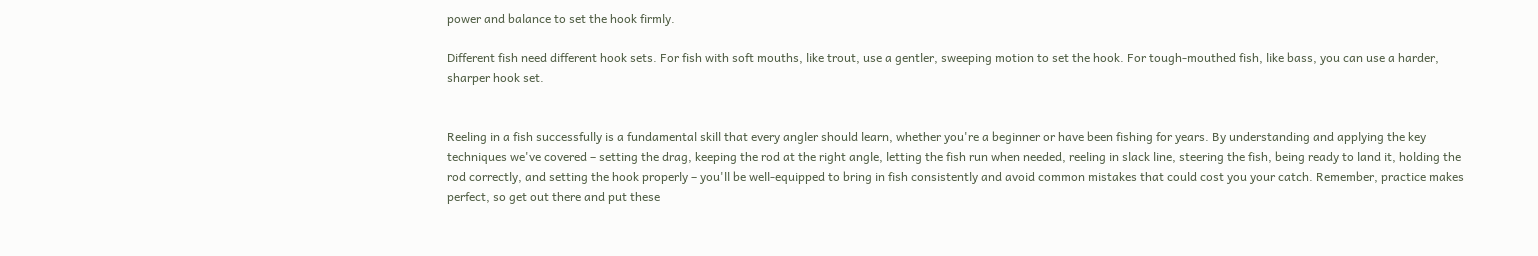power and balance to set the hook firmly.

Different fish need different hook sets. For fish with soft mouths, like trout, use a gentler, sweeping motion to set the hook. For tough-mouthed fish, like bass, you can use a harder, sharper hook set.


Reeling in a fish successfully is a fundamental skill that every angler should learn, whether you're a beginner or have been fishing for years. By understanding and applying the key techniques we've covered – setting the drag, keeping the rod at the right angle, letting the fish run when needed, reeling in slack line, steering the fish, being ready to land it, holding the rod correctly, and setting the hook properly – you'll be well-equipped to bring in fish consistently and avoid common mistakes that could cost you your catch. Remember, practice makes perfect, so get out there and put these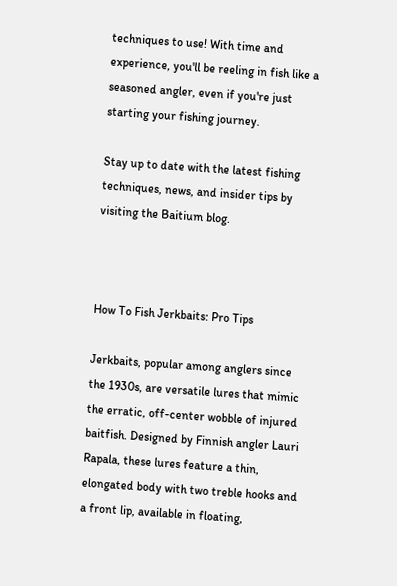techniques to use! With time and experience, you'll be reeling in fish like a seasoned angler, even if you're just starting your fishing journey.

Stay up to date with the latest fishing techniques, news, and insider tips by visiting the Baitium blog.



How To Fish Jerkbaits: Pro Tips

Jerkbaits, popular among anglers since the 1930s, are versatile lures that mimic the erratic, off-center wobble of injured baitfish. Designed by Finnish angler Lauri Rapala, these lures feature a thin, elongated body with two treble hooks and a front lip, available in floating,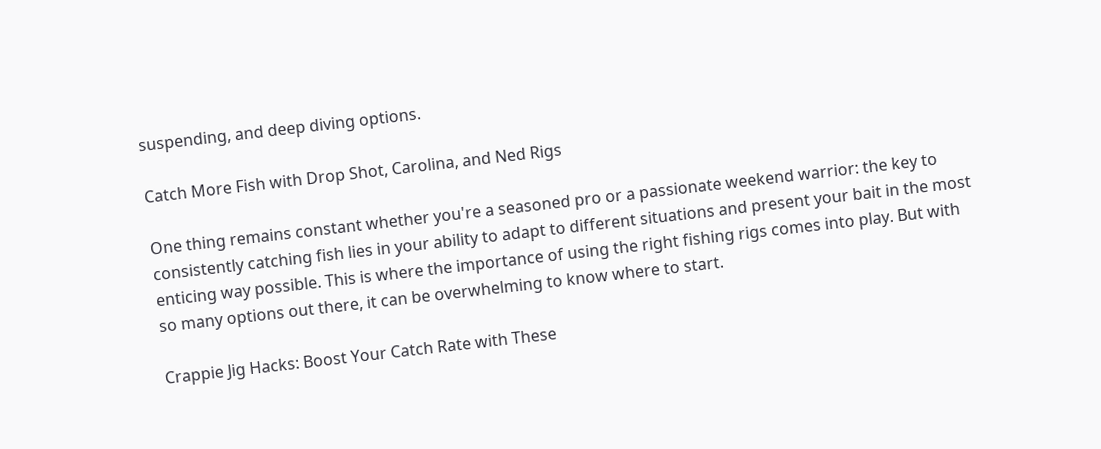suspending, and deep diving options.

Catch More Fish with Drop Shot, Carolina, and Ned Rigs

One thing remains constant whether you're a seasoned pro or a passionate weekend warrior: the key to consistently catching fish lies in your ability to adapt to different situations and present your bait in the most enticing way possible. This is where the importance of using the right fishing rigs comes into play. But with so many options out there, it can be overwhelming to know where to start.

Crappie Jig Hacks: Boost Your Catch Rate with These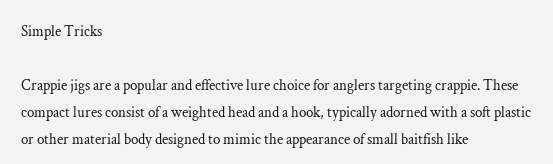Simple Tricks

Crappie jigs are a popular and effective lure choice for anglers targeting crappie. These compact lures consist of a weighted head and a hook, typically adorned with a soft plastic or other material body designed to mimic the appearance of small baitfish like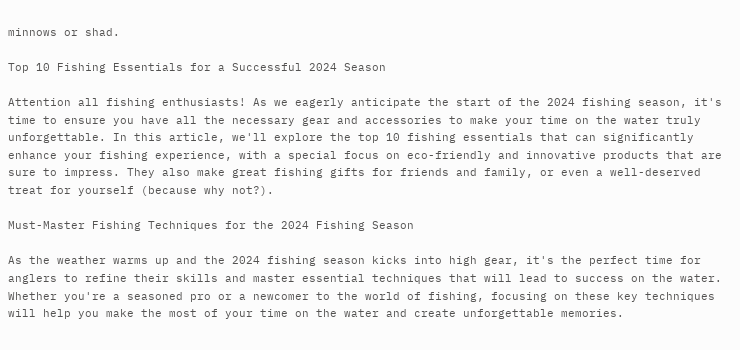minnows or shad.

Top 10 Fishing Essentials for a Successful 2024 Season

Attention all fishing enthusiasts! As we eagerly anticipate the start of the 2024 fishing season, it's time to ensure you have all the necessary gear and accessories to make your time on the water truly unforgettable. In this article, we'll explore the top 10 fishing essentials that can significantly enhance your fishing experience, with a special focus on eco-friendly and innovative products that are sure to impress. They also make great fishing gifts for friends and family, or even a well-deserved treat for yourself (because why not?).

Must-Master Fishing Techniques for the 2024 Fishing Season

As the weather warms up and the 2024 fishing season kicks into high gear, it's the perfect time for anglers to refine their skills and master essential techniques that will lead to success on the water. Whether you're a seasoned pro or a newcomer to the world of fishing, focusing on these key techniques will help you make the most of your time on the water and create unforgettable memories.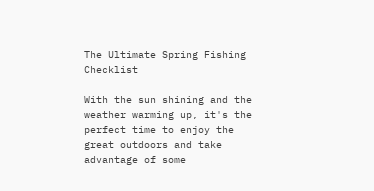The Ultimate Spring Fishing Checklist

With the sun shining and the weather warming up, it's the perfect time to enjoy the great outdoors and take advantage of some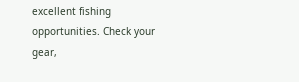excellent fishing opportunities. Check your gear,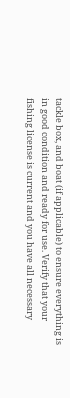tackle box, and boat (if applicable) to ensure everything is in good condition and ready for use. Verify that your fishing license is current and you have all necessary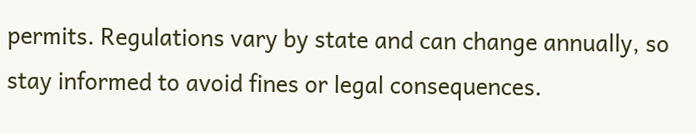permits. Regulations vary by state and can change annually, so stay informed to avoid fines or legal consequences.